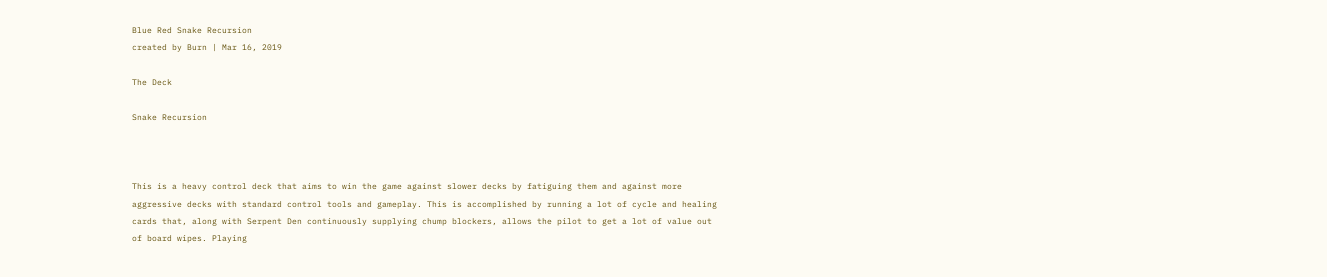Blue Red Snake Recursion
created by Burn | Mar 16, 2019

The Deck

Snake Recursion



This is a heavy control deck that aims to win the game against slower decks by fatiguing them and against more aggressive decks with standard control tools and gameplay. This is accomplished by running a lot of cycle and healing cards that, along with Serpent Den continuously supplying chump blockers, allows the pilot to get a lot of value out of board wipes. Playing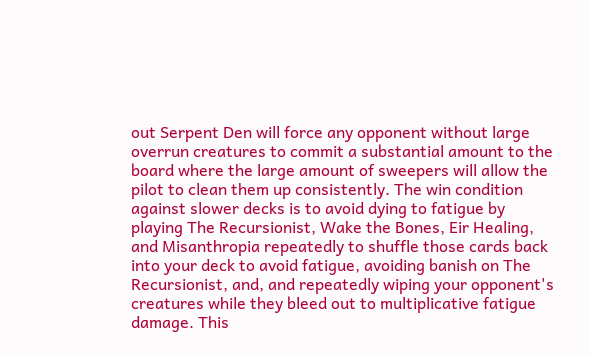out Serpent Den will force any opponent without large overrun creatures to commit a substantial amount to the board where the large amount of sweepers will allow the pilot to clean them up consistently. The win condition against slower decks is to avoid dying to fatigue by playing The Recursionist, Wake the Bones, Eir Healing, and Misanthropia repeatedly to shuffle those cards back into your deck to avoid fatigue, avoiding banish on The Recursionist, and, and repeatedly wiping your opponent's creatures while they bleed out to multiplicative fatigue damage. This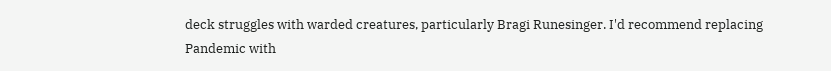deck struggles with warded creatures, particularly Bragi Runesinger. I'd recommend replacing Pandemic with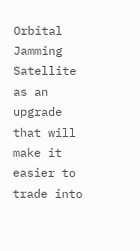Orbital Jamming Satellite as an upgrade that will make it easier to trade into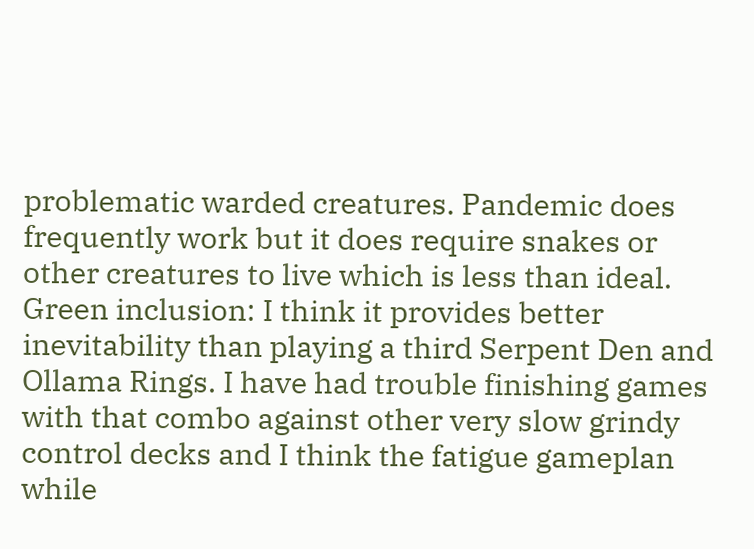problematic warded creatures. Pandemic does frequently work but it does require snakes or other creatures to live which is less than ideal. Green inclusion: I think it provides better inevitability than playing a third Serpent Den and Ollama Rings. I have had trouble finishing games with that combo against other very slow grindy control decks and I think the fatigue gameplan while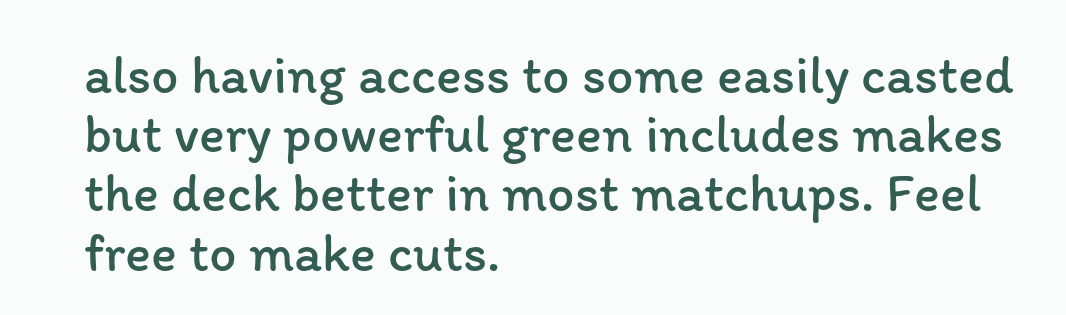also having access to some easily casted but very powerful green includes makes the deck better in most matchups. Feel free to make cuts.